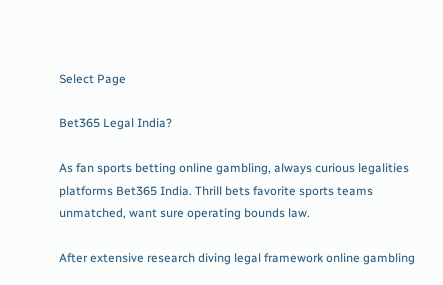Select Page

Bet365 Legal India?

As fan sports betting online gambling, always curious legalities platforms Bet365 India. Thrill bets favorite sports teams unmatched, want sure operating bounds law.

After extensive research diving legal framework online gambling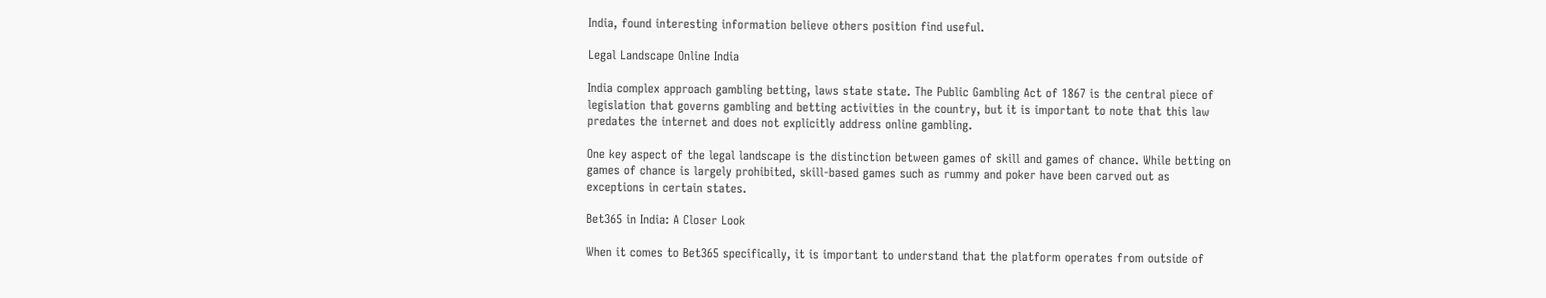India, found interesting information believe others position find useful.

Legal Landscape Online India

India complex approach gambling betting, laws state state. The Public Gambling Act of 1867 is the central piece of legislation that governs gambling and betting activities in the country, but it is important to note that this law predates the internet and does not explicitly address online gambling.

One key aspect of the legal landscape is the distinction between games of skill and games of chance. While betting on games of chance is largely prohibited, skill-based games such as rummy and poker have been carved out as exceptions in certain states.

Bet365 in India: A Closer Look

When it comes to Bet365 specifically, it is important to understand that the platform operates from outside of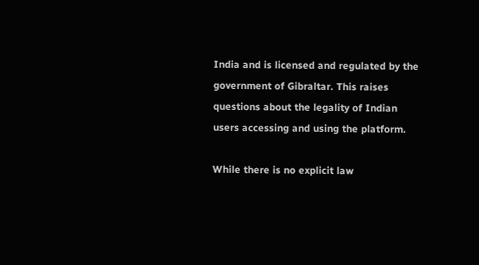India and is licensed and regulated by the government of Gibraltar. This raises questions about the legality of Indian users accessing and using the platform.

While there is no explicit law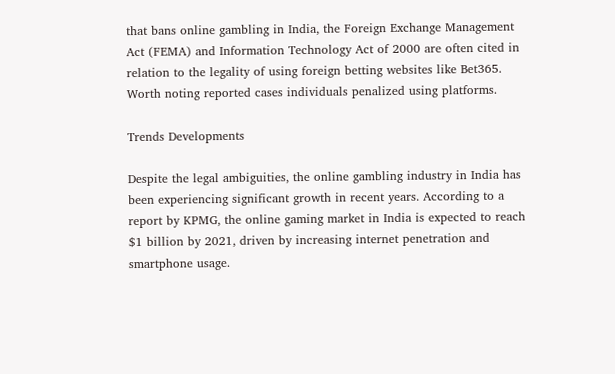that bans online gambling in India, the Foreign Exchange Management Act (FEMA) and Information Technology Act of 2000 are often cited in relation to the legality of using foreign betting websites like Bet365. Worth noting reported cases individuals penalized using platforms.

Trends Developments

Despite the legal ambiguities, the online gambling industry in India has been experiencing significant growth in recent years. According to a report by KPMG, the online gaming market in India is expected to reach $1 billion by 2021, driven by increasing internet penetration and smartphone usage.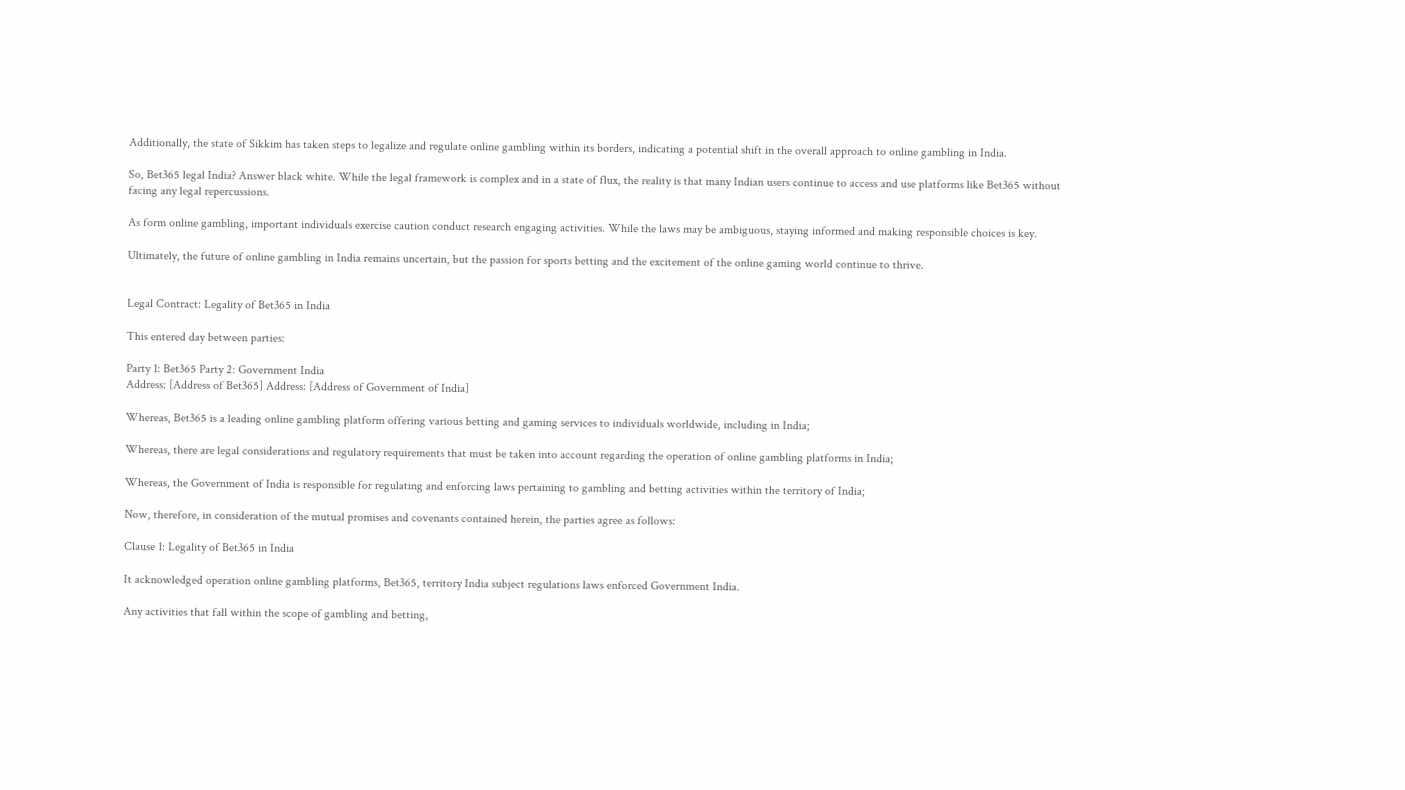Additionally, the state of Sikkim has taken steps to legalize and regulate online gambling within its borders, indicating a potential shift in the overall approach to online gambling in India.

So, Bet365 legal India? Answer black white. While the legal framework is complex and in a state of flux, the reality is that many Indian users continue to access and use platforms like Bet365 without facing any legal repercussions.

As form online gambling, important individuals exercise caution conduct research engaging activities. While the laws may be ambiguous, staying informed and making responsible choices is key.

Ultimately, the future of online gambling in India remains uncertain, but the passion for sports betting and the excitement of the online gaming world continue to thrive.


Legal Contract: Legality of Bet365 in India

This entered day between parties:

Party 1: Bet365 Party 2: Government India
Address: [Address of Bet365] Address: [Address of Government of India]

Whereas, Bet365 is a leading online gambling platform offering various betting and gaming services to individuals worldwide, including in India;

Whereas, there are legal considerations and regulatory requirements that must be taken into account regarding the operation of online gambling platforms in India;

Whereas, the Government of India is responsible for regulating and enforcing laws pertaining to gambling and betting activities within the territory of India;

Now, therefore, in consideration of the mutual promises and covenants contained herein, the parties agree as follows:

Clause 1: Legality of Bet365 in India

It acknowledged operation online gambling platforms, Bet365, territory India subject regulations laws enforced Government India.

Any activities that fall within the scope of gambling and betting,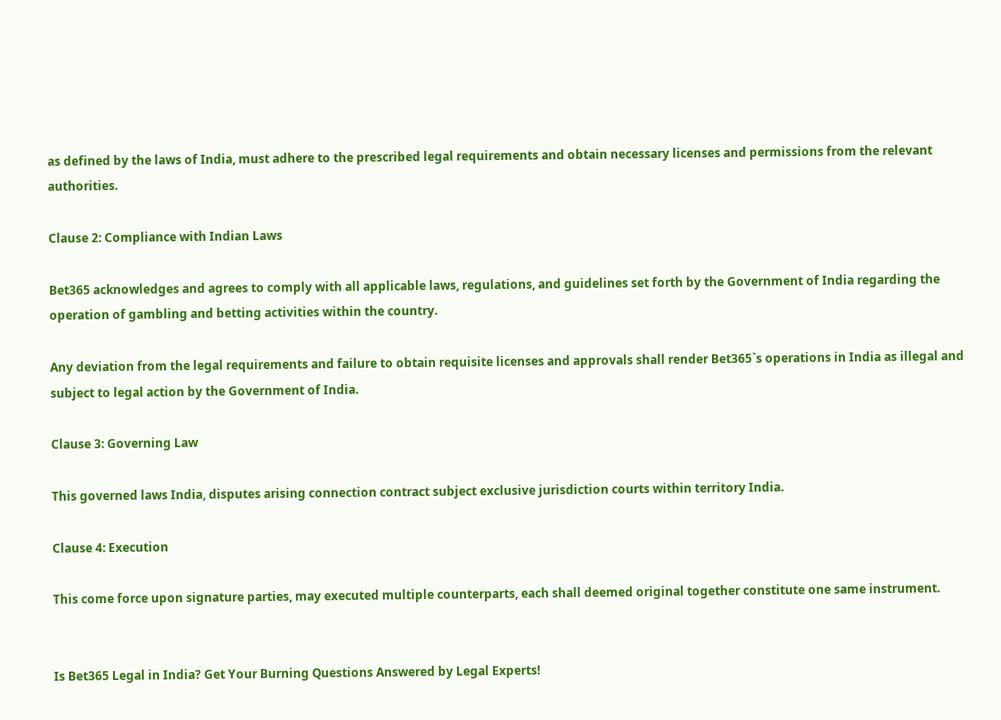as defined by the laws of India, must adhere to the prescribed legal requirements and obtain necessary licenses and permissions from the relevant authorities.

Clause 2: Compliance with Indian Laws

Bet365 acknowledges and agrees to comply with all applicable laws, regulations, and guidelines set forth by the Government of India regarding the operation of gambling and betting activities within the country.

Any deviation from the legal requirements and failure to obtain requisite licenses and approvals shall render Bet365`s operations in India as illegal and subject to legal action by the Government of India.

Clause 3: Governing Law

This governed laws India, disputes arising connection contract subject exclusive jurisdiction courts within territory India.

Clause 4: Execution

This come force upon signature parties, may executed multiple counterparts, each shall deemed original together constitute one same instrument.


Is Bet365 Legal in India? Get Your Burning Questions Answered by Legal Experts!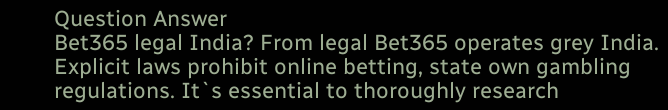Question Answer
Bet365 legal India? From legal Bet365 operates grey India. Explicit laws prohibit online betting, state own gambling regulations. It`s essential to thoroughly research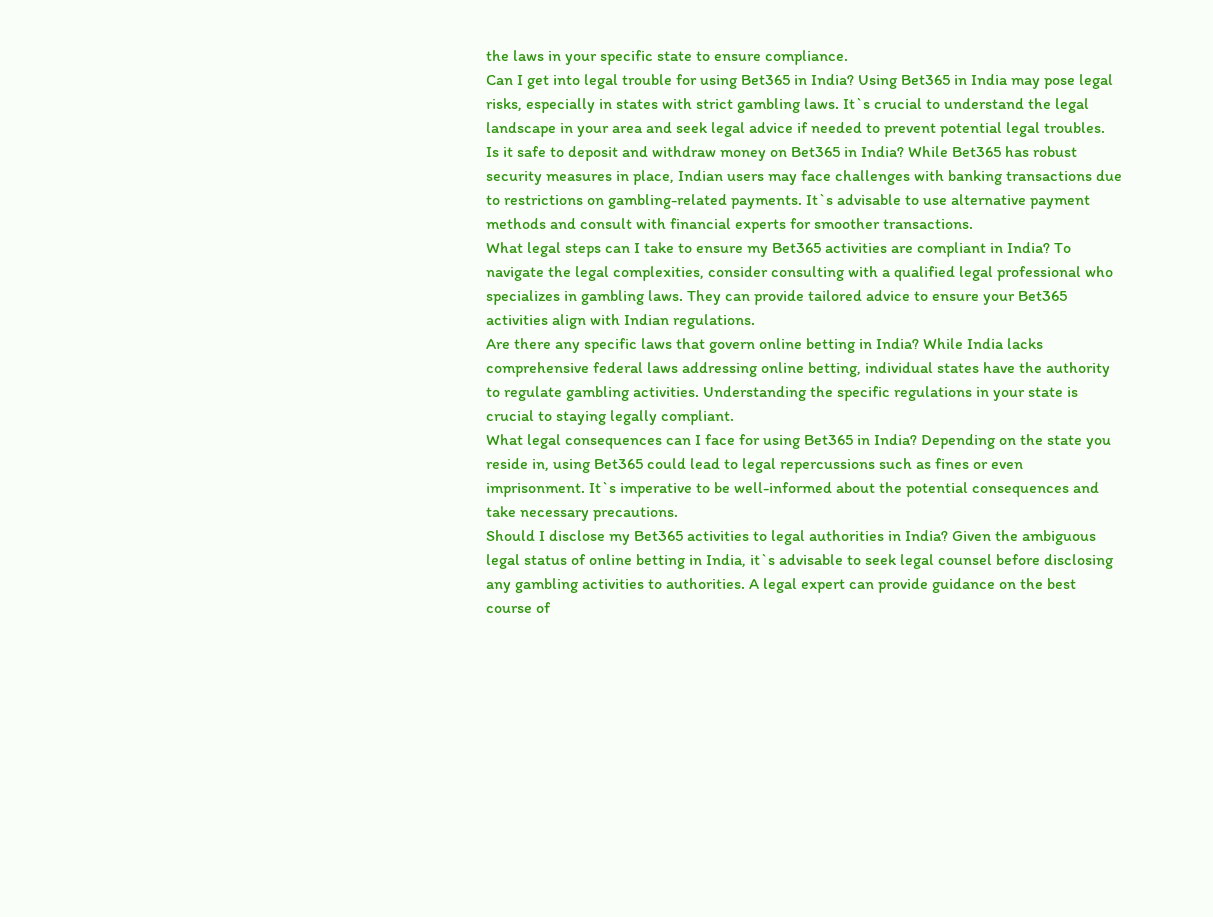the laws in your specific state to ensure compliance.
Can I get into legal trouble for using Bet365 in India? Using Bet365 in India may pose legal risks, especially in states with strict gambling laws. It`s crucial to understand the legal landscape in your area and seek legal advice if needed to prevent potential legal troubles.
Is it safe to deposit and withdraw money on Bet365 in India? While Bet365 has robust security measures in place, Indian users may face challenges with banking transactions due to restrictions on gambling-related payments. It`s advisable to use alternative payment methods and consult with financial experts for smoother transactions.
What legal steps can I take to ensure my Bet365 activities are compliant in India? To navigate the legal complexities, consider consulting with a qualified legal professional who specializes in gambling laws. They can provide tailored advice to ensure your Bet365 activities align with Indian regulations.
Are there any specific laws that govern online betting in India? While India lacks comprehensive federal laws addressing online betting, individual states have the authority to regulate gambling activities. Understanding the specific regulations in your state is crucial to staying legally compliant.
What legal consequences can I face for using Bet365 in India? Depending on the state you reside in, using Bet365 could lead to legal repercussions such as fines or even imprisonment. It`s imperative to be well-informed about the potential consequences and take necessary precautions.
Should I disclose my Bet365 activities to legal authorities in India? Given the ambiguous legal status of online betting in India, it`s advisable to seek legal counsel before disclosing any gambling activities to authorities. A legal expert can provide guidance on the best course of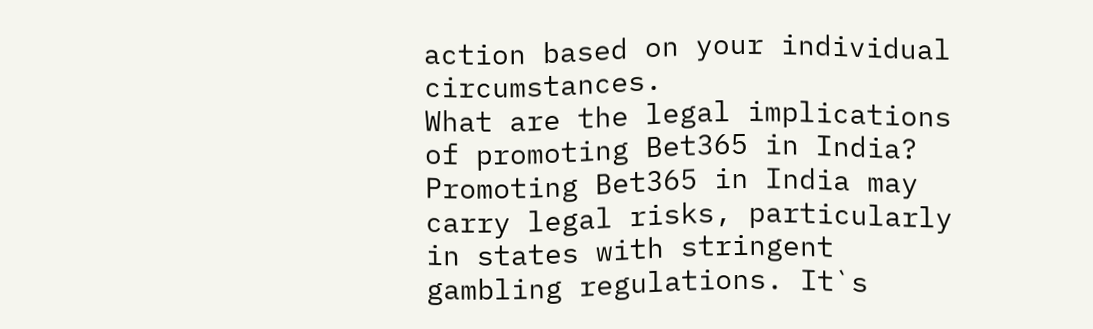action based on your individual circumstances.
What are the legal implications of promoting Bet365 in India? Promoting Bet365 in India may carry legal risks, particularly in states with stringent gambling regulations. It`s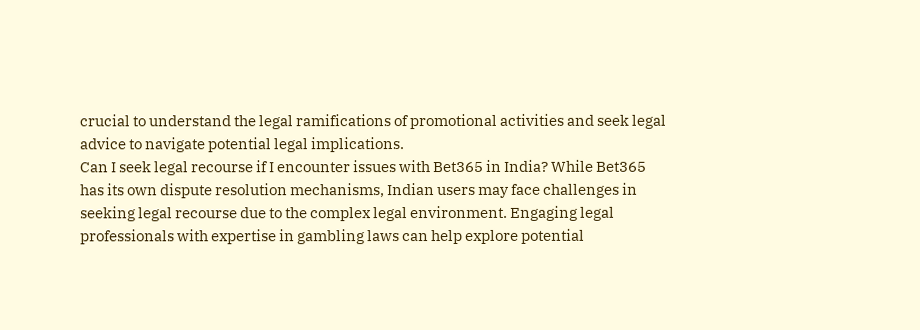crucial to understand the legal ramifications of promotional activities and seek legal advice to navigate potential legal implications.
Can I seek legal recourse if I encounter issues with Bet365 in India? While Bet365 has its own dispute resolution mechanisms, Indian users may face challenges in seeking legal recourse due to the complex legal environment. Engaging legal professionals with expertise in gambling laws can help explore potential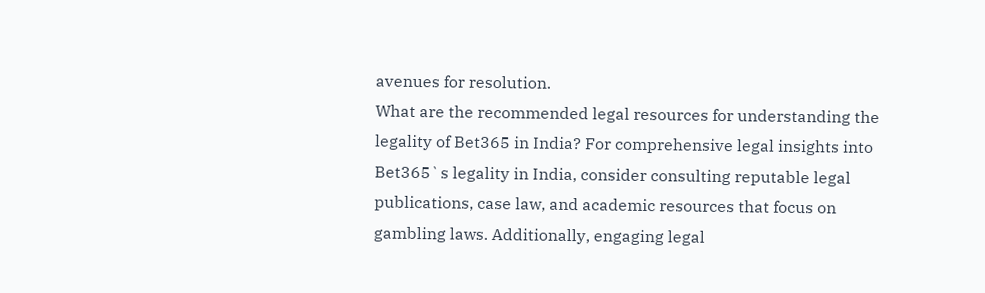avenues for resolution.
What are the recommended legal resources for understanding the legality of Bet365 in India? For comprehensive legal insights into Bet365`s legality in India, consider consulting reputable legal publications, case law, and academic resources that focus on gambling laws. Additionally, engaging legal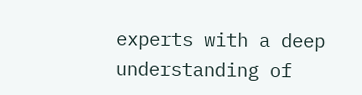experts with a deep understanding of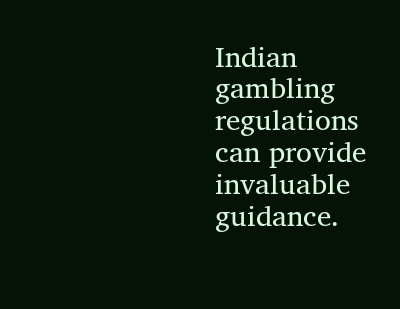Indian gambling regulations can provide invaluable guidance.